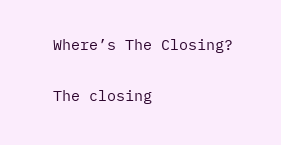Where’s The Closing?

The closing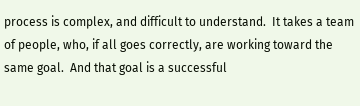process is complex, and difficult to understand.  It takes a team of people, who, if all goes correctly, are working toward the same goal.  And that goal is a successful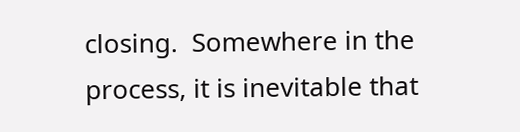closing.  Somewhere in the process, it is inevitable that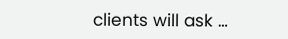clients will ask …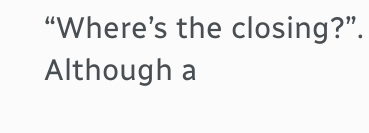“Where’s the closing?”.  Although a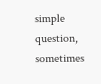simple question, sometimes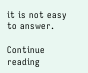it is not easy to answer.

Continue reading